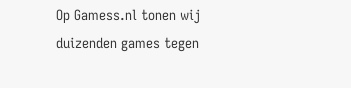Op Gamess.nl tonen wij duizenden games tegen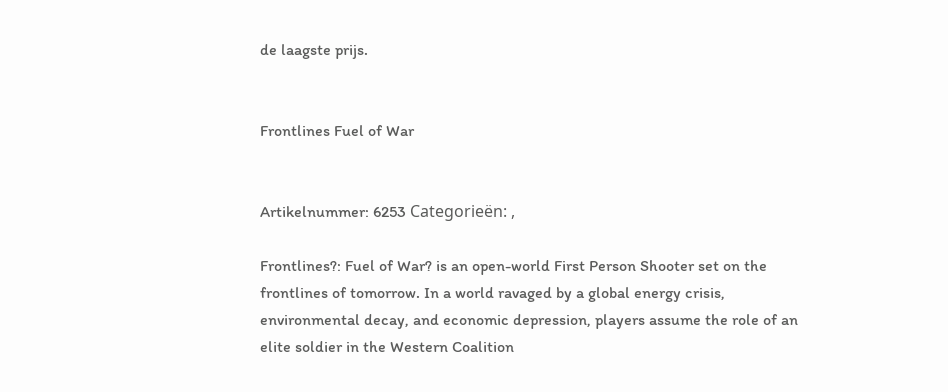de laagste prijs.


Frontlines Fuel of War


Artikelnummer: 6253 Categorieën: ,

Frontlines?: Fuel of War? is an open-world First Person Shooter set on the frontlines of tomorrow. In a world ravaged by a global energy crisis, environmental decay, and economic depression, players assume the role of an elite soldier in the Western Coalition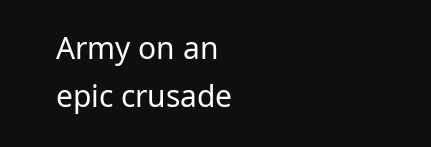Army on an epic crusade